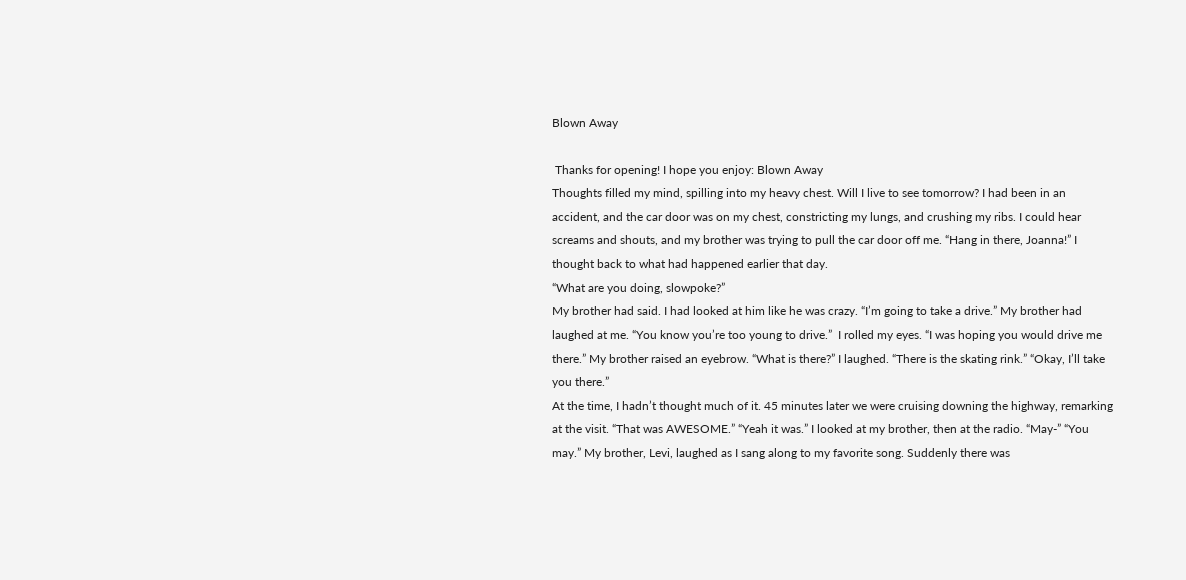Blown Away

 Thanks for opening! I hope you enjoy: Blown Away
Thoughts filled my mind, spilling into my heavy chest. Will I live to see tomorrow? I had been in an accident, and the car door was on my chest, constricting my lungs, and crushing my ribs. I could hear screams and shouts, and my brother was trying to pull the car door off me. “Hang in there, Joanna!” I thought back to what had happened earlier that day.
“What are you doing, slowpoke?”
My brother had said. I had looked at him like he was crazy. “I’m going to take a drive.” My brother had laughed at me. “You know you’re too young to drive.”  I rolled my eyes. “I was hoping you would drive me there.” My brother raised an eyebrow. “What is there?” I laughed. “There is the skating rink.” “Okay, I’ll take you there.”
At the time, I hadn’t thought much of it. 45 minutes later we were cruising downing the highway, remarking at the visit. “That was AWESOME.” “Yeah it was.” I looked at my brother, then at the radio. “May-” “You may.” My brother, Levi, laughed as I sang along to my favorite song. Suddenly there was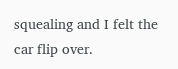squealing and I felt the car flip over.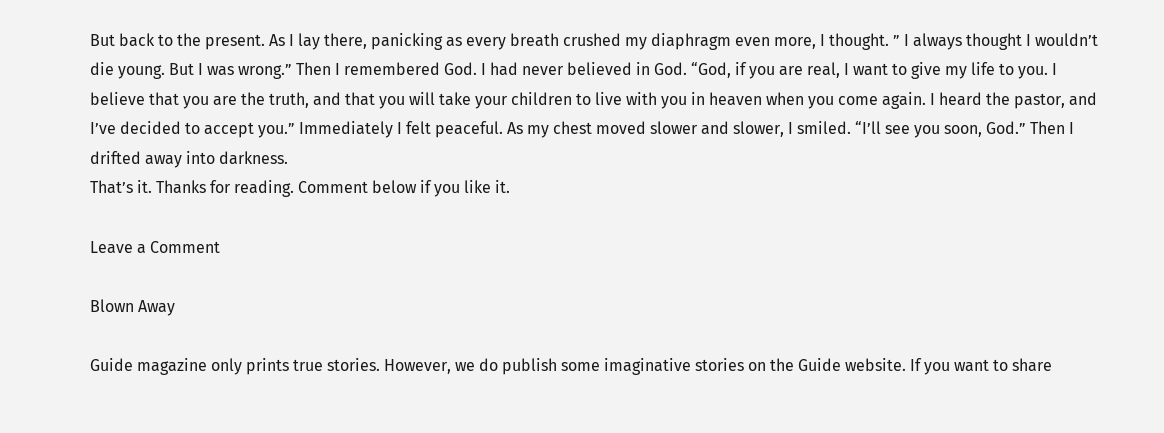But back to the present. As I lay there, panicking as every breath crushed my diaphragm even more, I thought. ” I always thought I wouldn’t die young. But I was wrong.” Then I remembered God. I had never believed in God. “God, if you are real, I want to give my life to you. I believe that you are the truth, and that you will take your children to live with you in heaven when you come again. I heard the pastor, and I’ve decided to accept you.” Immediately I felt peaceful. As my chest moved slower and slower, I smiled. “I’ll see you soon, God.” Then I drifted away into darkness.
That’s it. Thanks for reading. Comment below if you like it.

Leave a Comment

Blown Away

Guide magazine only prints true stories. However, we do publish some imaginative stories on the Guide website. If you want to share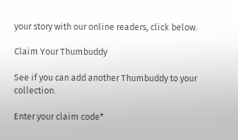your story with our online readers, click below.

Claim Your Thumbuddy

See if you can add another Thumbuddy to your collection.

Enter your claim code*